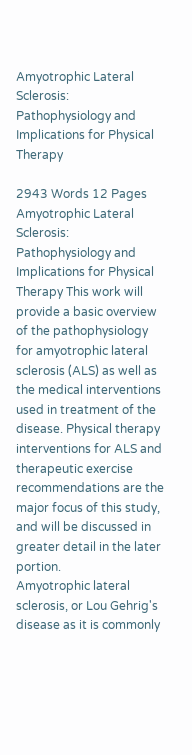Amyotrophic Lateral Sclerosis: Pathophysiology and Implications for Physical Therapy

2943 Words 12 Pages
Amyotrophic Lateral Sclerosis: Pathophysiology and Implications for Physical Therapy This work will provide a basic overview of the pathophysiology for amyotrophic lateral sclerosis (ALS) as well as the medical interventions used in treatment of the disease. Physical therapy interventions for ALS and therapeutic exercise recommendations are the major focus of this study, and will be discussed in greater detail in the later portion.
Amyotrophic lateral sclerosis, or Lou Gehrig's disease as it is commonly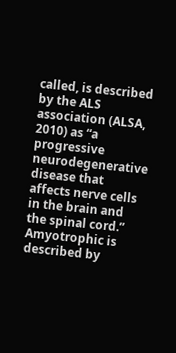called, is described by the ALS association (ALSA, 2010) as “a progressive neurodegenerative disease that affects nerve cells in the brain and the spinal cord.” Amyotrophic is described by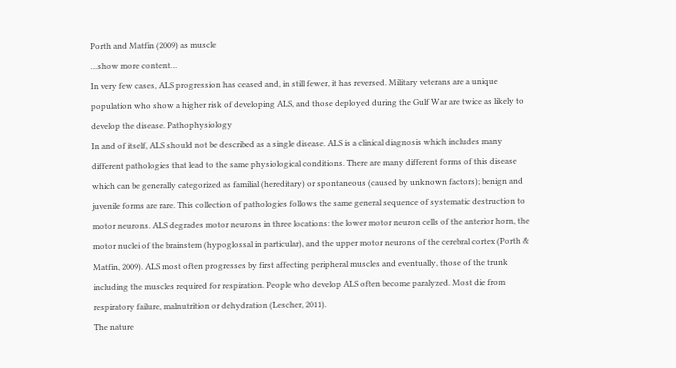Porth and Matfin (2009) as muscle
…show more content…
In very few cases, ALS progression has ceased and, in still fewer, it has reversed. Military veterans are a unique population who show a higher risk of developing ALS, and those deployed during the Gulf War are twice as likely to develop the disease. Pathophysiology
In and of itself, ALS should not be described as a single disease. ALS is a clinical diagnosis which includes many different pathologies that lead to the same physiological conditions. There are many different forms of this disease which can be generally categorized as familial (hereditary) or spontaneous (caused by unknown factors); benign and juvenile forms are rare. This collection of pathologies follows the same general sequence of systematic destruction to motor neurons. ALS degrades motor neurons in three locations: the lower motor neuron cells of the anterior horn, the motor nuclei of the brainstem (hypoglossal in particular), and the upper motor neurons of the cerebral cortex (Porth & Matfin, 2009). ALS most often progresses by first affecting peripheral muscles and eventually, those of the trunk including the muscles required for respiration. People who develop ALS often become paralyzed. Most die from respiratory failure, malnutrition or dehydration (Lescher, 2011).
The nature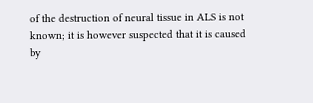of the destruction of neural tissue in ALS is not known; it is however suspected that it is caused by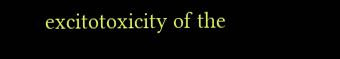excitotoxicity of the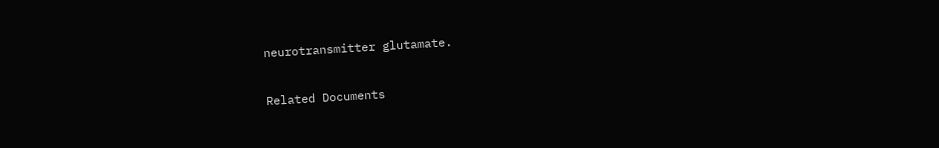neurotransmitter glutamate.

Related Documents